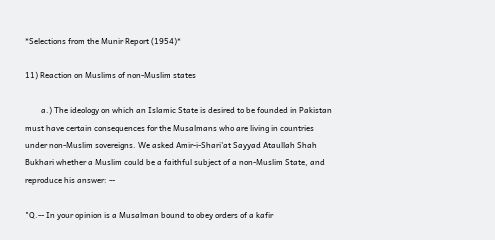*Selections from the Munir Report (1954)*

11) Reaction on Muslims of non-Muslim states

        a.) The ideology on which an Islamic State is desired to be founded in Pakistan must have certain consequences for the Musalmans who are living in countries under non-Muslim sovereigns. We asked Amir-i-Shari'at Sayyad Ataullah Shah Bukhari whether a Muslim could be a faithful subject of a non-Muslim State, and reproduce his answer: --

"Q.-- In your opinion is a Musalman bound to obey orders of a kafir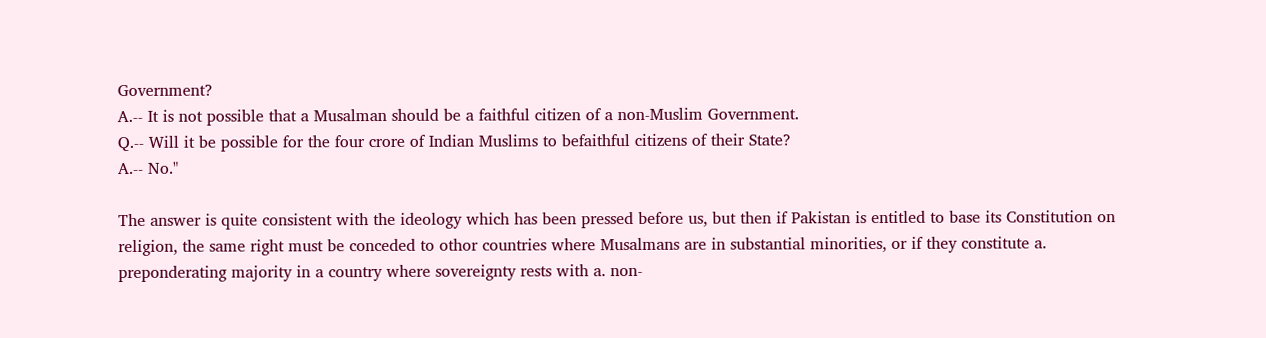Government?
A.-- It is not possible that a Musalman should be a faithful citizen of a non-Muslim Government.
Q.-- Will it be possible for the four crore of Indian Muslims to befaithful citizens of their State?
A.-- No."

The answer is quite consistent with the ideology which has been pressed before us, but then if Pakistan is entitled to base its Constitution on religion, the same right must be conceded to othor countries where Musalmans are in substantial minorities, or if they constitute a. preponderating majority in a country where sovereignty rests with a. non-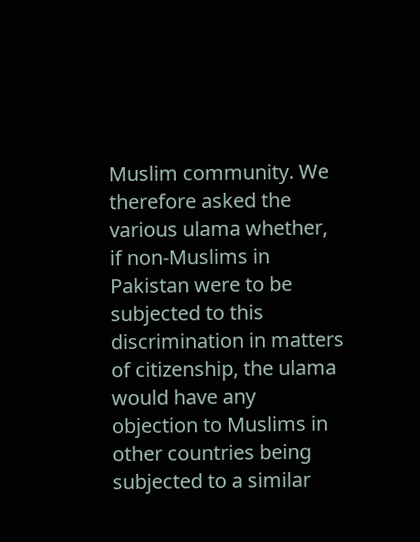Muslim community. We therefore asked the various ulama whether, if non-Muslims in Pakistan were to be subjected to this discrimination in matters of citizenship, the ulama would have any objection to Muslims in other countries being subjected to a similar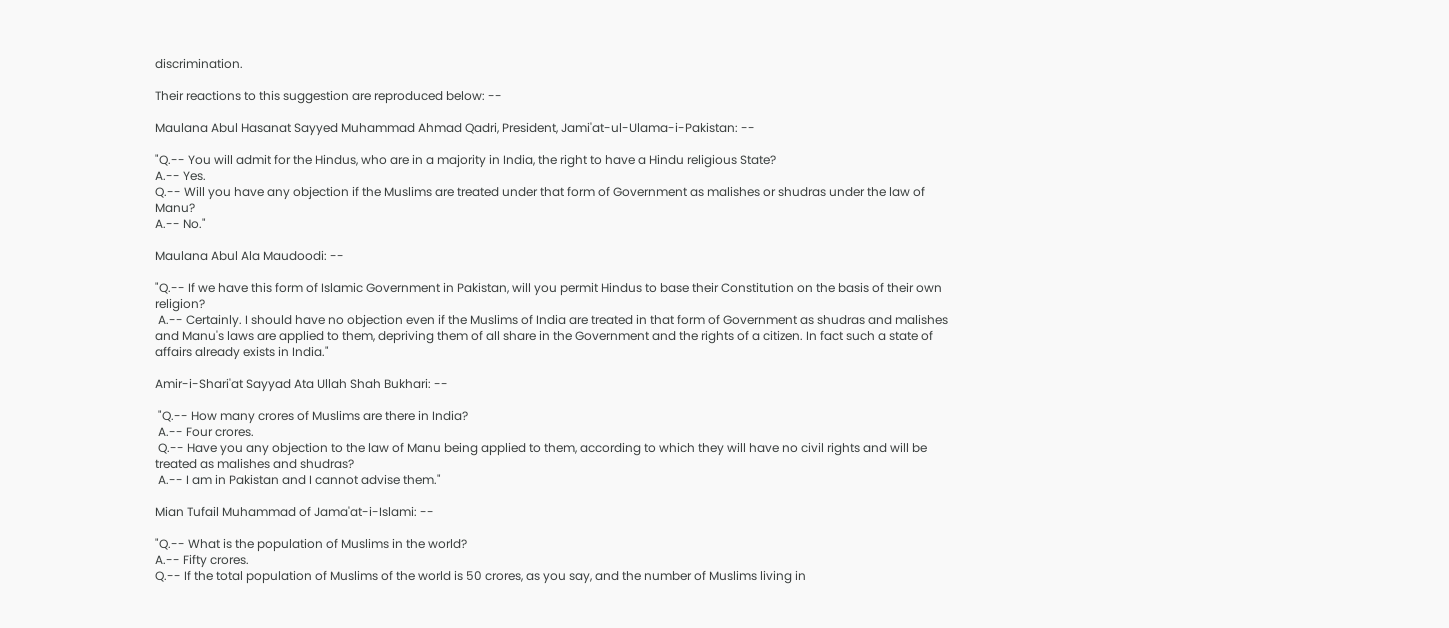discrimination.

Their reactions to this suggestion are reproduced below: --

Maulana Abul Hasanat Sayyed Muhammad Ahmad Qadri, President, Jami'at-ul-Ulama-i-Pakistan: --

"Q.-- You will admit for the Hindus, who are in a majority in India, the right to have a Hindu religious State?
A.-- Yes.
Q.-- Will you have any objection if the Muslims are treated under that form of Government as malishes or shudras under the law of Manu?
A.-- No."

Maulana Abul Ala Maudoodi: --

"Q.-- If we have this form of Islamic Government in Pakistan, will you permit Hindus to base their Constitution on the basis of their own religion?
 A.-- Certainly. I should have no objection even if the Muslims of India are treated in that form of Government as shudras and malishes and Manu's laws are applied to them, depriving them of all share in the Government and the rights of a citizen. In fact such a state of affairs already exists in India."

Amir-i-Shari'at Sayyad Ata Ullah Shah Bukhari: --

 "Q.-- How many crores of Muslims are there in India?
 A.-- Four crores.
 Q.-- Have you any objection to the law of Manu being applied to them, according to which they will have no civil rights and will be treated as malishes and shudras?
 A.-- I am in Pakistan and I cannot advise them."

Mian Tufail Muhammad of Jama'at-i-Islami: --

"Q.-- What is the population of Muslims in the world?
A.-- Fifty crores.
Q.-- If the total population of Muslims of the world is 50 crores, as you say, and the number of Muslims living in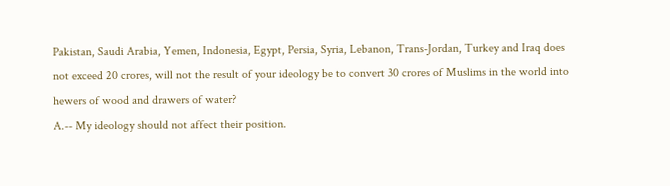Pakistan, Saudi Arabia, Yemen, Indonesia, Egypt, Persia, Syria, Lebanon, Trans-Jordan, Turkey and Iraq does not exceed 20 crores, will not the result of your ideology be to convert 30 crores of Muslims in the world into hewers of wood and drawers of water?
A.-- My ideology should not affect their position.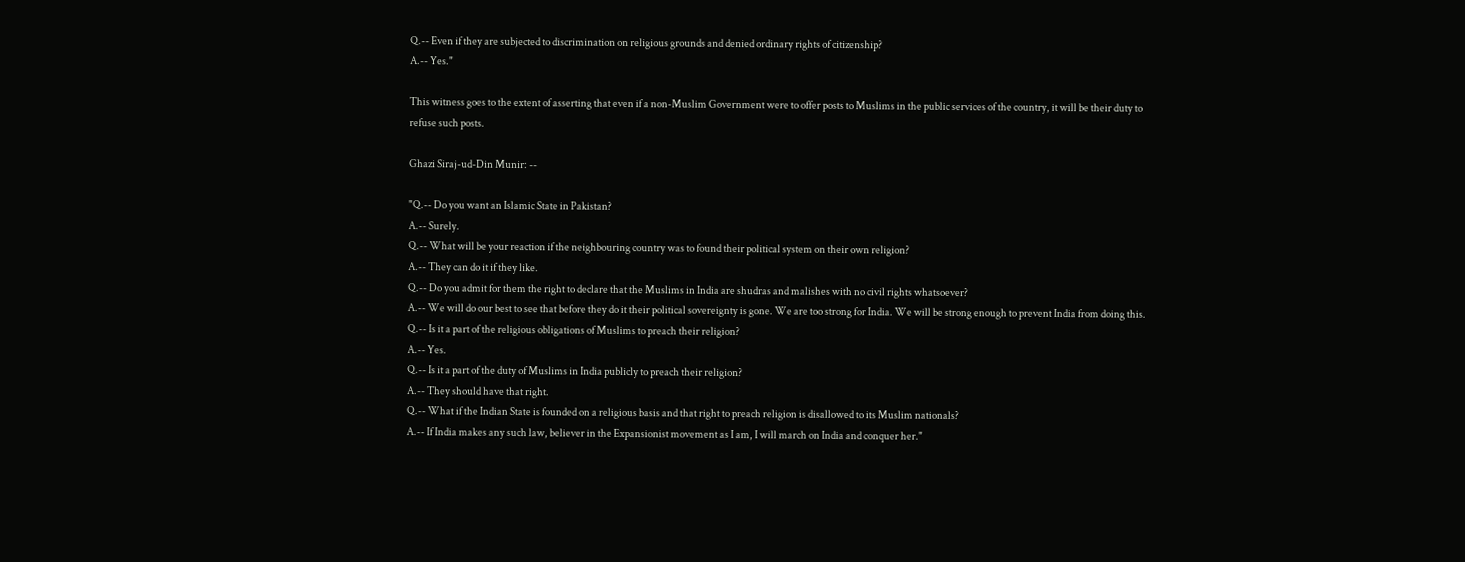Q.-- Even if they are subjected to discrimination on religious grounds and denied ordinary rights of citizenship?
A.-- Yes."

This witness goes to the extent of asserting that even if a non-Muslim Government were to offer posts to Muslims in the public services of the country, it will be their duty to refuse such posts.

Ghazi Siraj-ud-Din Munir: --

"Q.-- Do you want an Islamic State in Pakistan?
A.-- Surely.
Q.-- What will be your reaction if the neighbouring country was to found their political system on their own religion?
A.-- They can do it if they like.
Q.-- Do you admit for them the right to declare that the Muslims in India are shudras and malishes with no civil rights whatsoever?
A.-- We will do our best to see that before they do it their political sovereignty is gone. We are too strong for India. We will be strong enough to prevent India from doing this.
Q.-- Is it a part of the religious obligations of Muslims to preach their religion?
A.-- Yes.
Q.-- Is it a part of the duty of Muslims in India publicly to preach their religion?
A.-- They should have that right.
Q.-- What if the Indian State is founded on a religious basis and that right to preach religion is disallowed to its Muslim nationals?
A.-- If India makes any such law, believer in the Expansionist movement as I am, I will march on India and conquer her."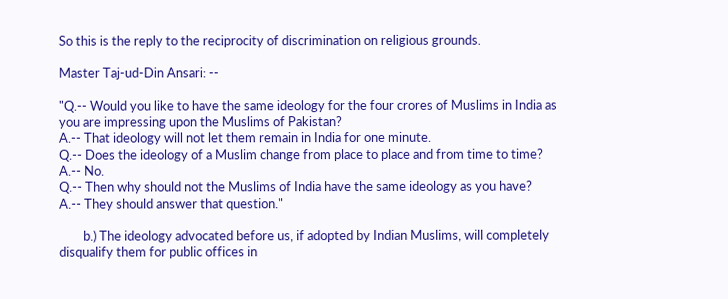So this is the reply to the reciprocity of discrimination on religious grounds.

Master Taj-ud-Din Ansari: --

"Q.-- Would you like to have the same ideology for the four crores of Muslims in India as you are impressing upon the Muslims of Pakistan?
A.-- That ideology will not let them remain in India for one minute.
Q.-- Does the ideology of a Muslim change from place to place and from time to time?
A.-- No.
Q.-- Then why should not the Muslims of India have the same ideology as you have?
A.-- They should answer that question."

        b.) The ideology advocated before us, if adopted by Indian Muslims, will completely disqualify them for public offices in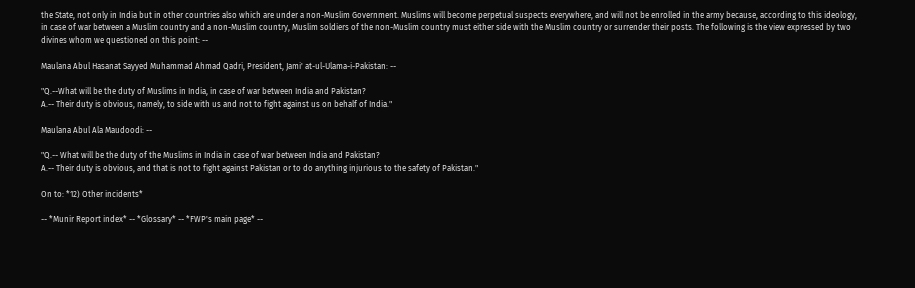the State, not only in India but in other countries also which are under a non-Muslim Government. Muslims will become perpetual suspects everywhere, and will not be enrolled in the army because, according to this ideology, in case of war between a Muslim country and a non-Muslim country, Muslim soldiers of the non-Muslim country must either side with the Muslim country or surrender their posts. The following is the view expressed by two divines whom we questioned on this point: --

Maulana Abul Hasanat Sayyed Muhammad Ahmad Qadri, President, Jami' at-ul-Ulama-i-Pakistan: --

"Q.--What will be the duty of Muslims in India, in case of war between India and Pakistan?
A.-- Their duty is obvious, namely, to side with us and not to fight against us on behalf of India."

Maulana Abul Ala Maudoodi: --

"Q.-- What will be the duty of the Muslims in India in case of war between India and Pakistan?
A.-- Their duty is obvious, and that is not to fight against Pakistan or to do anything injurious to the safety of Pakistan."

On to: *12) Other incidents*

-- *Munir Report index* -- *Glossary* -- *FWP's main page* --